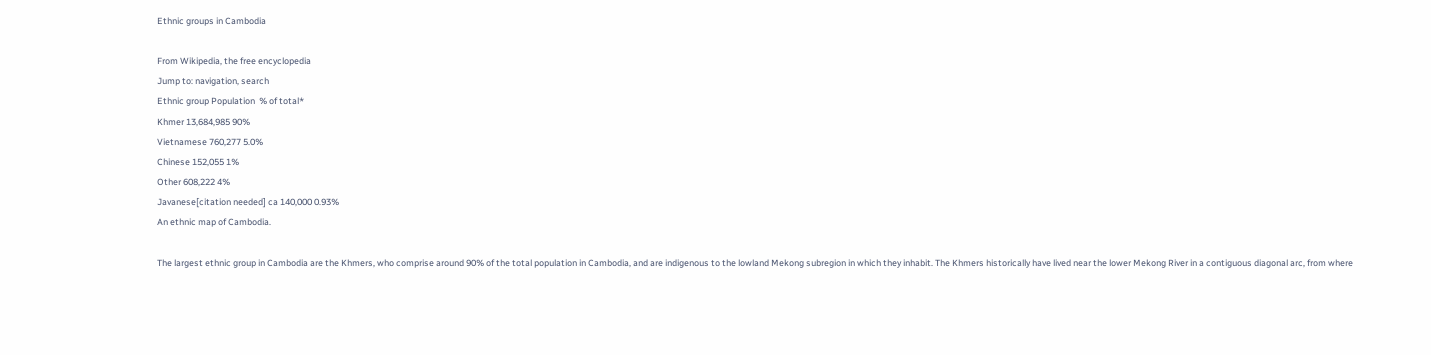Ethnic groups in Cambodia

From Wikipedia, the free encyclopedia
Jump to: navigation, search
Ethnic group Population  % of total*
Khmer 13,684,985 90%
Vietnamese 760,277 5.0%
Chinese 152,055 1%
Other 608,222 4%
Javanese[citation needed] ca 140,000 0.93%
An ethnic map of Cambodia.

The largest ethnic group in Cambodia are the Khmers, who comprise around 90% of the total population in Cambodia, and are indigenous to the lowland Mekong subregion in which they inhabit. The Khmers historically have lived near the lower Mekong River in a contiguous diagonal arc, from where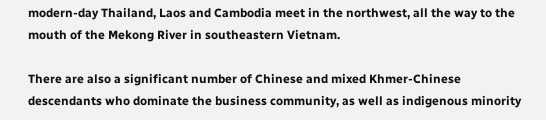modern-day Thailand, Laos and Cambodia meet in the northwest, all the way to the mouth of the Mekong River in southeastern Vietnam.

There are also a significant number of Chinese and mixed Khmer-Chinese descendants who dominate the business community, as well as indigenous minority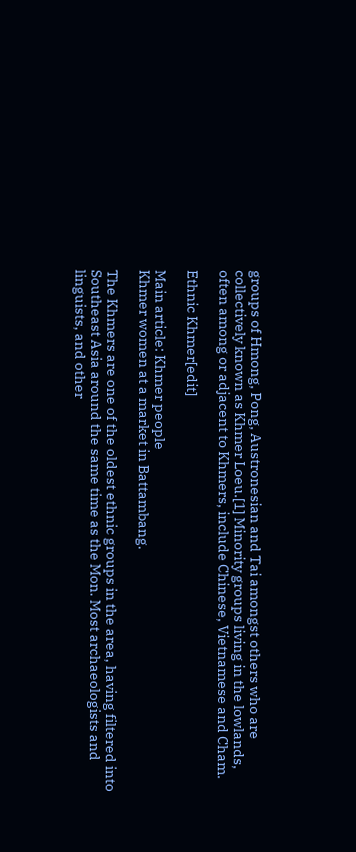groups of Hmong, Pong, Austronesian and Tai amongst others who are collectively known as Khmer Loeu.[1] Minority groups living in the lowlands, often among or adjacent to Khmers, include Chinese, Vietnamese and Cham.

Ethnic Khmer[edit]

Main article: Khmer people
Khmer women at a market in Battambang.

The Khmers are one of the oldest ethnic groups in the area, having filtered into Southeast Asia around the same time as the Mon. Most archaeologists and linguists, and other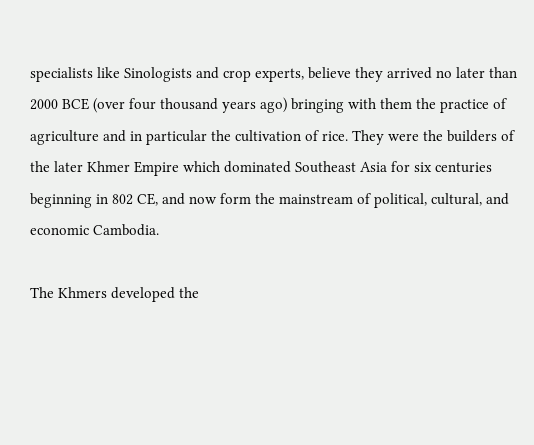specialists like Sinologists and crop experts, believe they arrived no later than 2000 BCE (over four thousand years ago) bringing with them the practice of agriculture and in particular the cultivation of rice. They were the builders of the later Khmer Empire which dominated Southeast Asia for six centuries beginning in 802 CE, and now form the mainstream of political, cultural, and economic Cambodia.

The Khmers developed the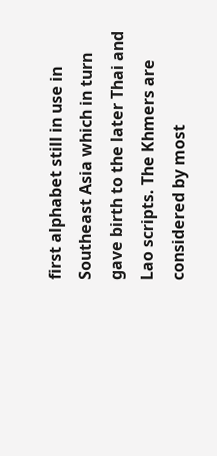first alphabet still in use in Southeast Asia which in turn gave birth to the later Thai and Lao scripts. The Khmers are considered by most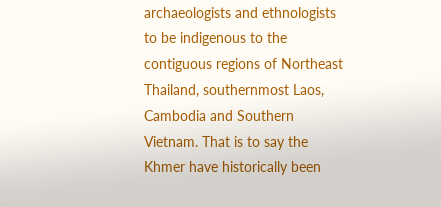archaeologists and ethnologists to be indigenous to the contiguous regions of Northeast Thailand, southernmost Laos, Cambodia and Southern Vietnam. That is to say the Khmer have historically been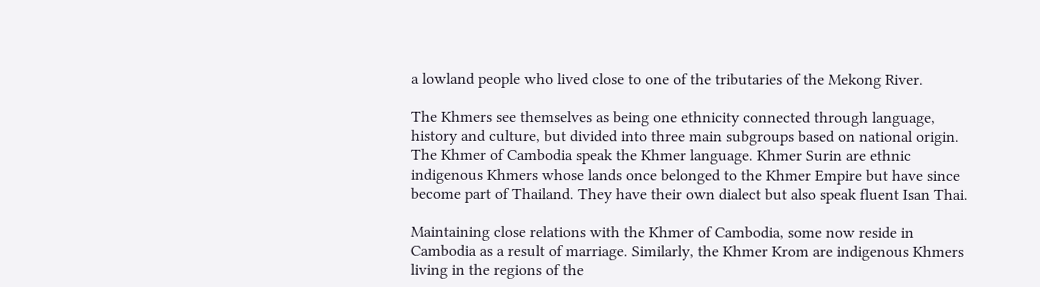a lowland people who lived close to one of the tributaries of the Mekong River.

The Khmers see themselves as being one ethnicity connected through language, history and culture, but divided into three main subgroups based on national origin. The Khmer of Cambodia speak the Khmer language. Khmer Surin are ethnic indigenous Khmers whose lands once belonged to the Khmer Empire but have since become part of Thailand. They have their own dialect but also speak fluent Isan Thai.

Maintaining close relations with the Khmer of Cambodia, some now reside in Cambodia as a result of marriage. Similarly, the Khmer Krom are indigenous Khmers living in the regions of the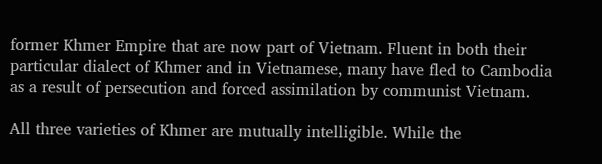former Khmer Empire that are now part of Vietnam. Fluent in both their particular dialect of Khmer and in Vietnamese, many have fled to Cambodia as a result of persecution and forced assimilation by communist Vietnam.

All three varieties of Khmer are mutually intelligible. While the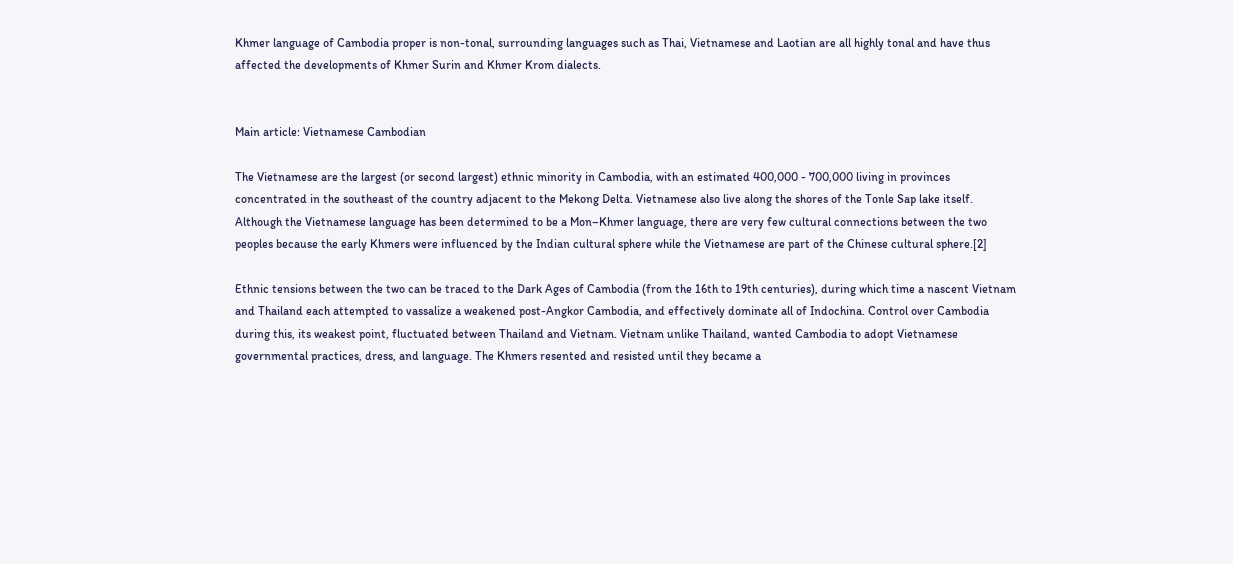Khmer language of Cambodia proper is non-tonal, surrounding languages such as Thai, Vietnamese and Laotian are all highly tonal and have thus affected the developments of Khmer Surin and Khmer Krom dialects.


Main article: Vietnamese Cambodian

The Vietnamese are the largest (or second largest) ethnic minority in Cambodia, with an estimated 400,000 - 700,000 living in provinces concentrated in the southeast of the country adjacent to the Mekong Delta. Vietnamese also live along the shores of the Tonle Sap lake itself. Although the Vietnamese language has been determined to be a Mon–Khmer language, there are very few cultural connections between the two peoples because the early Khmers were influenced by the Indian cultural sphere while the Vietnamese are part of the Chinese cultural sphere.[2]

Ethnic tensions between the two can be traced to the Dark Ages of Cambodia (from the 16th to 19th centuries), during which time a nascent Vietnam and Thailand each attempted to vassalize a weakened post-Angkor Cambodia, and effectively dominate all of Indochina. Control over Cambodia during this, its weakest point, fluctuated between Thailand and Vietnam. Vietnam unlike Thailand, wanted Cambodia to adopt Vietnamese governmental practices, dress, and language. The Khmers resented and resisted until they became a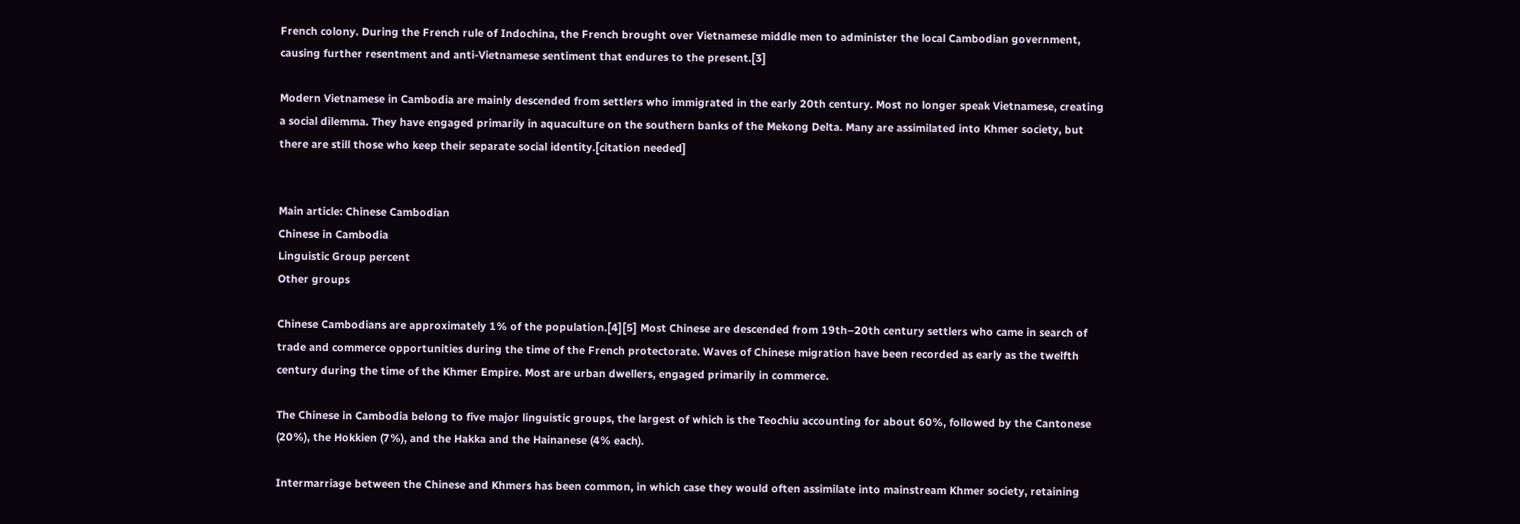French colony. During the French rule of Indochina, the French brought over Vietnamese middle men to administer the local Cambodian government, causing further resentment and anti-Vietnamese sentiment that endures to the present.[3]

Modern Vietnamese in Cambodia are mainly descended from settlers who immigrated in the early 20th century. Most no longer speak Vietnamese, creating a social dilemma. They have engaged primarily in aquaculture on the southern banks of the Mekong Delta. Many are assimilated into Khmer society, but there are still those who keep their separate social identity.[citation needed]


Main article: Chinese Cambodian
Chinese in Cambodia
Linguistic Group percent
Other groups

Chinese Cambodians are approximately 1% of the population.[4][5] Most Chinese are descended from 19th–20th century settlers who came in search of trade and commerce opportunities during the time of the French protectorate. Waves of Chinese migration have been recorded as early as the twelfth century during the time of the Khmer Empire. Most are urban dwellers, engaged primarily in commerce.

The Chinese in Cambodia belong to five major linguistic groups, the largest of which is the Teochiu accounting for about 60%, followed by the Cantonese (20%), the Hokkien (7%), and the Hakka and the Hainanese (4% each).

Intermarriage between the Chinese and Khmers has been common, in which case they would often assimilate into mainstream Khmer society, retaining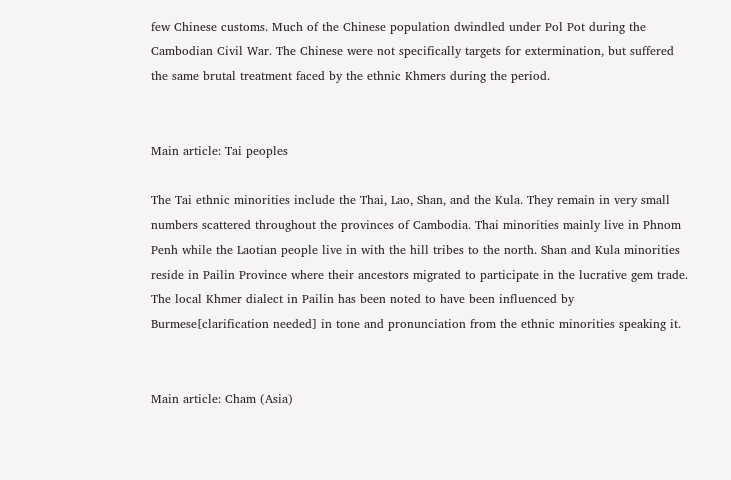few Chinese customs. Much of the Chinese population dwindled under Pol Pot during the Cambodian Civil War. The Chinese were not specifically targets for extermination, but suffered the same brutal treatment faced by the ethnic Khmers during the period.


Main article: Tai peoples

The Tai ethnic minorities include the Thai, Lao, Shan, and the Kula. They remain in very small numbers scattered throughout the provinces of Cambodia. Thai minorities mainly live in Phnom Penh while the Laotian people live in with the hill tribes to the north. Shan and Kula minorities reside in Pailin Province where their ancestors migrated to participate in the lucrative gem trade. The local Khmer dialect in Pailin has been noted to have been influenced by Burmese[clarification needed] in tone and pronunciation from the ethnic minorities speaking it.


Main article: Cham (Asia)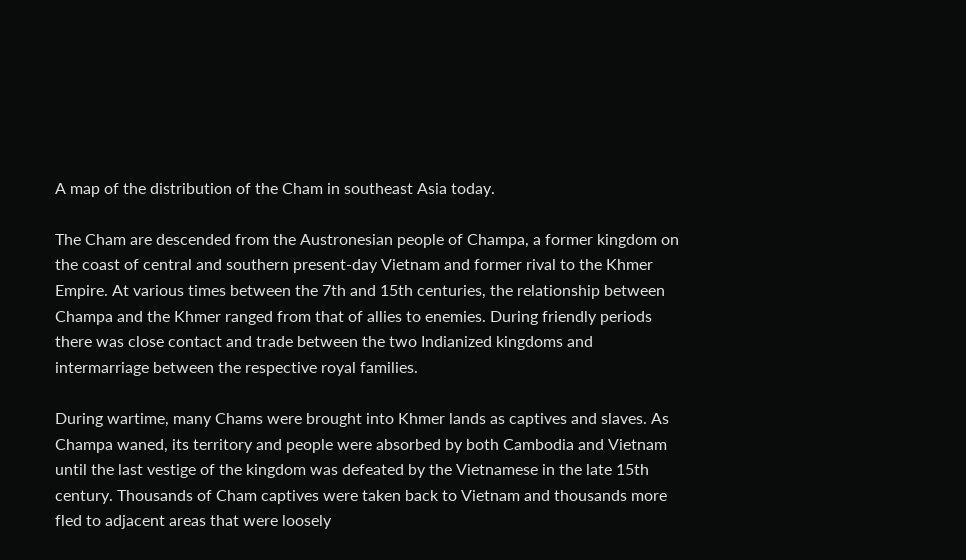A map of the distribution of the Cham in southeast Asia today.

The Cham are descended from the Austronesian people of Champa, a former kingdom on the coast of central and southern present-day Vietnam and former rival to the Khmer Empire. At various times between the 7th and 15th centuries, the relationship between Champa and the Khmer ranged from that of allies to enemies. During friendly periods there was close contact and trade between the two Indianized kingdoms and intermarriage between the respective royal families.

During wartime, many Chams were brought into Khmer lands as captives and slaves. As Champa waned, its territory and people were absorbed by both Cambodia and Vietnam until the last vestige of the kingdom was defeated by the Vietnamese in the late 15th century. Thousands of Cham captives were taken back to Vietnam and thousands more fled to adjacent areas that were loosely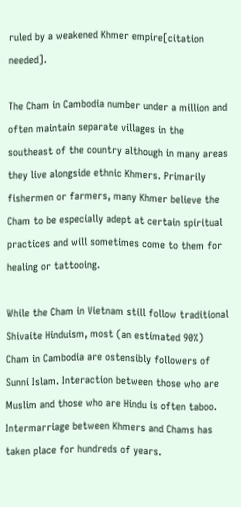ruled by a weakened Khmer empire[citation needed].

The Cham in Cambodia number under a million and often maintain separate villages in the southeast of the country although in many areas they live alongside ethnic Khmers. Primarily fishermen or farmers, many Khmer believe the Cham to be especially adept at certain spiritual practices and will sometimes come to them for healing or tattooing.

While the Cham in Vietnam still follow traditional Shivaite Hinduism, most (an estimated 90%) Cham in Cambodia are ostensibly followers of Sunni Islam. Interaction between those who are Muslim and those who are Hindu is often taboo. Intermarriage between Khmers and Chams has taken place for hundreds of years.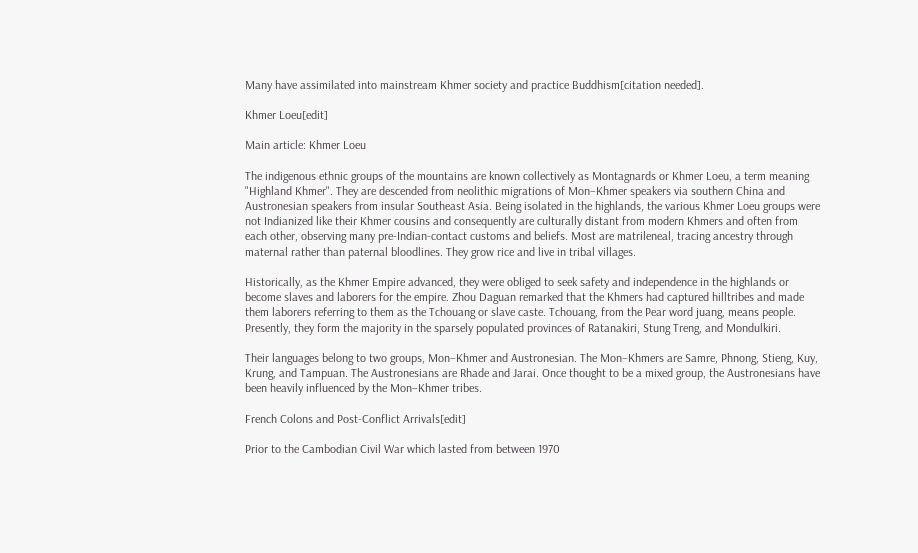Many have assimilated into mainstream Khmer society and practice Buddhism[citation needed].

Khmer Loeu[edit]

Main article: Khmer Loeu

The indigenous ethnic groups of the mountains are known collectively as Montagnards or Khmer Loeu, a term meaning "Highland Khmer". They are descended from neolithic migrations of Mon–Khmer speakers via southern China and Austronesian speakers from insular Southeast Asia. Being isolated in the highlands, the various Khmer Loeu groups were not Indianized like their Khmer cousins and consequently are culturally distant from modern Khmers and often from each other, observing many pre-Indian-contact customs and beliefs. Most are matrileneal, tracing ancestry through maternal rather than paternal bloodlines. They grow rice and live in tribal villages.

Historically, as the Khmer Empire advanced, they were obliged to seek safety and independence in the highlands or become slaves and laborers for the empire. Zhou Daguan remarked that the Khmers had captured hilltribes and made them laborers referring to them as the Tchouang or slave caste. Tchouang, from the Pear word juang, means people. Presently, they form the majority in the sparsely populated provinces of Ratanakiri, Stung Treng, and Mondulkiri.

Their languages belong to two groups, Mon–Khmer and Austronesian. The Mon–Khmers are Samre, Phnong, Stieng, Kuy, Krung, and Tampuan. The Austronesians are Rhade and Jarai. Once thought to be a mixed group, the Austronesians have been heavily influenced by the Mon–Khmer tribes.

French Colons and Post-Conflict Arrivals[edit]

Prior to the Cambodian Civil War which lasted from between 1970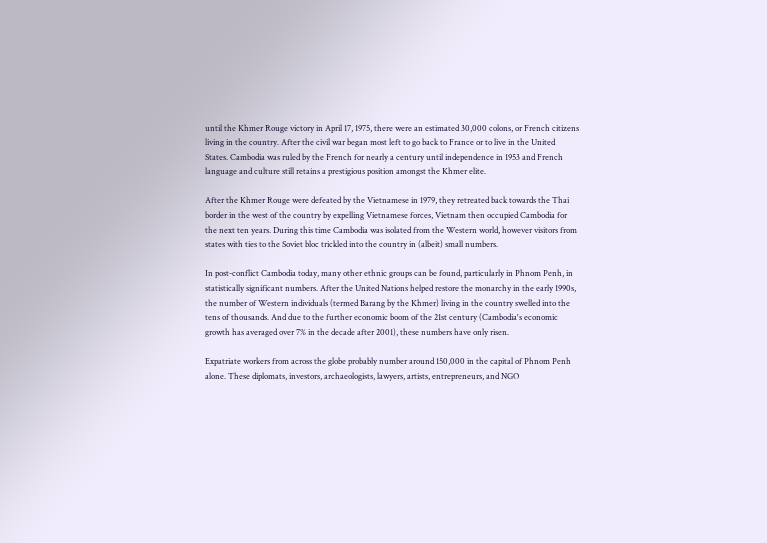until the Khmer Rouge victory in April 17, 1975, there were an estimated 30,000 colons, or French citizens living in the country. After the civil war began most left to go back to France or to live in the United States. Cambodia was ruled by the French for nearly a century until independence in 1953 and French language and culture still retains a prestigious position amongst the Khmer elite.

After the Khmer Rouge were defeated by the Vietnamese in 1979, they retreated back towards the Thai border in the west of the country by expelling Vietnamese forces, Vietnam then occupied Cambodia for the next ten years. During this time Cambodia was isolated from the Western world, however visitors from states with ties to the Soviet bloc trickled into the country in (albeit) small numbers.

In post-conflict Cambodia today, many other ethnic groups can be found, particularly in Phnom Penh, in statistically significant numbers. After the United Nations helped restore the monarchy in the early 1990s, the number of Western individuals (termed Barang by the Khmer) living in the country swelled into the tens of thousands. And due to the further economic boom of the 21st century (Cambodia's economic growth has averaged over 7% in the decade after 2001), these numbers have only risen.

Expatriate workers from across the globe probably number around 150,000 in the capital of Phnom Penh alone. These diplomats, investors, archaeologists, lawyers, artists, entrepreneurs, and NGO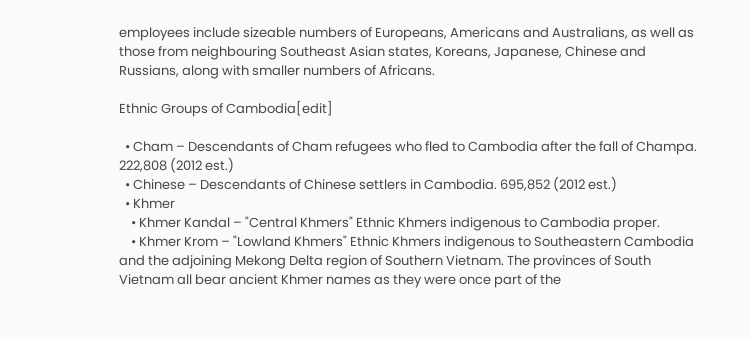employees include sizeable numbers of Europeans, Americans and Australians, as well as those from neighbouring Southeast Asian states, Koreans, Japanese, Chinese and Russians, along with smaller numbers of Africans.

Ethnic Groups of Cambodia[edit]

  • Cham – Descendants of Cham refugees who fled to Cambodia after the fall of Champa. 222,808 (2012 est.)
  • Chinese – Descendants of Chinese settlers in Cambodia. 695,852 (2012 est.)
  • Khmer
    • Khmer Kandal – "Central Khmers" Ethnic Khmers indigenous to Cambodia proper.
    • Khmer Krom – "Lowland Khmers" Ethnic Khmers indigenous to Southeastern Cambodia and the adjoining Mekong Delta region of Southern Vietnam. The provinces of South Vietnam all bear ancient Khmer names as they were once part of the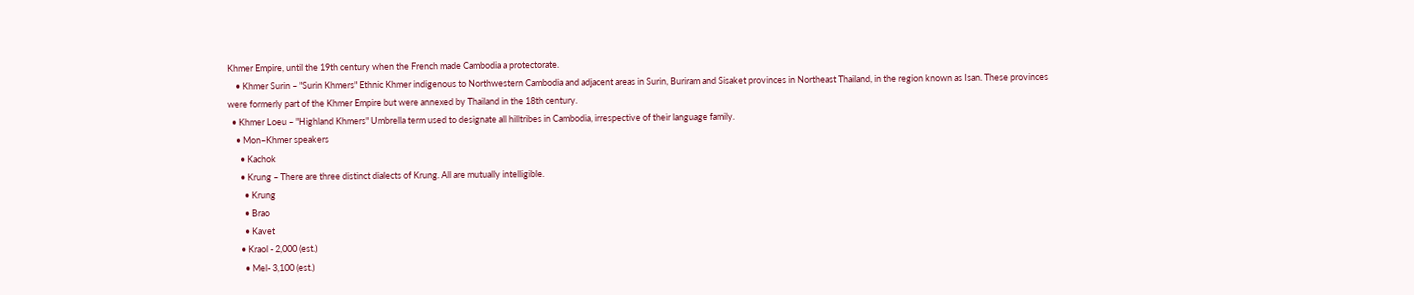Khmer Empire, until the 19th century when the French made Cambodia a protectorate.
    • Khmer Surin – "Surin Khmers" Ethnic Khmer indigenous to Northwestern Cambodia and adjacent areas in Surin, Buriram and Sisaket provinces in Northeast Thailand, in the region known as Isan. These provinces were formerly part of the Khmer Empire but were annexed by Thailand in the 18th century.
  • Khmer Loeu – "Highland Khmers" Umbrella term used to designate all hilltribes in Cambodia, irrespective of their language family.
    • Mon–Khmer speakers
      • Kachok
      • Krung – There are three distinct dialects of Krung. All are mutually intelligible.
        • Krung
        • Brao
        • Kavet
      • Kraol - 2,000 (est.)
        • Mel- 3,100 (est.)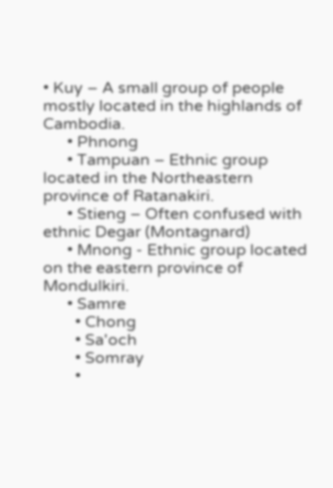• Kuy – A small group of people mostly located in the highlands of Cambodia.
      • Phnong
      • Tampuan – Ethnic group located in the Northeastern province of Ratanakiri.
      • Stieng – Often confused with ethnic Degar (Montagnard)
      • Mnong - Ethnic group located on the eastern province of Mondulkiri.
      • Samre
        • Chong
        • Sa'och
        • Somray
        •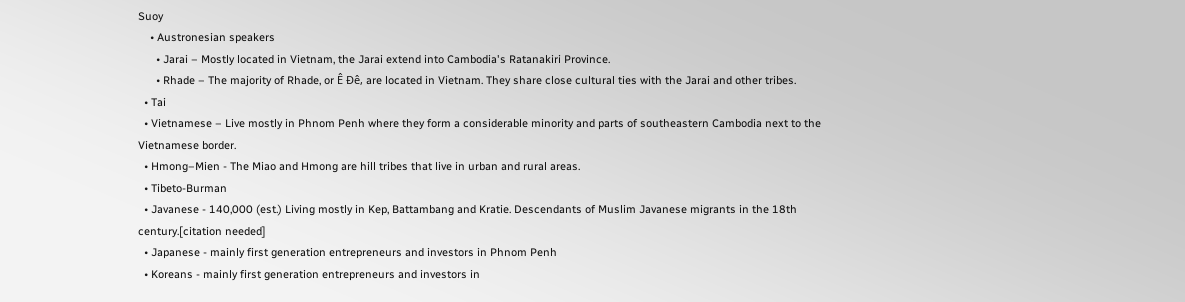Suoy
    • Austronesian speakers
      • Jarai – Mostly located in Vietnam, the Jarai extend into Cambodia's Ratanakiri Province.
      • Rhade – The majority of Rhade, or Ê Đê, are located in Vietnam. They share close cultural ties with the Jarai and other tribes.
  • Tai
  • Vietnamese – Live mostly in Phnom Penh where they form a considerable minority and parts of southeastern Cambodia next to the Vietnamese border.
  • Hmong–Mien - The Miao and Hmong are hill tribes that live in urban and rural areas.
  • Tibeto-Burman
  • Javanese - 140,000 (est.) Living mostly in Kep, Battambang and Kratie. Descendants of Muslim Javanese migrants in the 18th century.[citation needed]
  • Japanese - mainly first generation entrepreneurs and investors in Phnom Penh
  • Koreans - mainly first generation entrepreneurs and investors in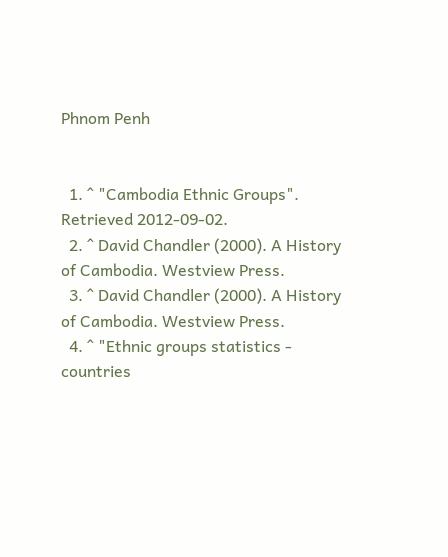Phnom Penh


  1. ^ "Cambodia Ethnic Groups". Retrieved 2012-09-02.
  2. ^ David Chandler (2000). A History of Cambodia. Westview Press.
  3. ^ David Chandler (2000). A History of Cambodia. Westview Press.
  4. ^ "Ethnic groups statistics - countries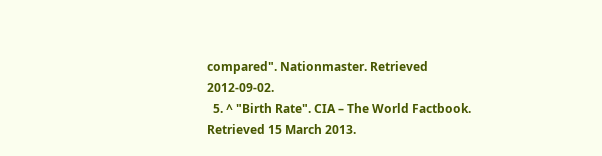compared". Nationmaster. Retrieved 2012-09-02.
  5. ^ "Birth Rate". CIA – The World Factbook. Retrieved 15 March 2013.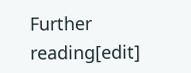Further reading[edit]